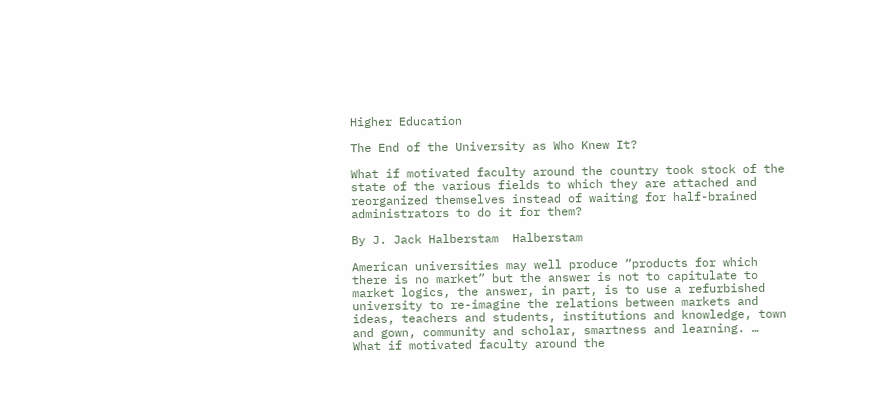Higher Education

The End of the University as Who Knew It?

What if motivated faculty around the country took stock of the state of the various fields to which they are attached and reorganized themselves instead of waiting for half-brained administrators to do it for them?

By J. Jack Halberstam  Halberstam

American universities may well produce “products for which there is no market” but the answer is not to capitulate to market logics, the answer, in part, is to use a refurbished university to re-imagine the relations between markets and ideas, teachers and students, institutions and knowledge, town and gown, community and scholar, smartness and learning. … What if motivated faculty around the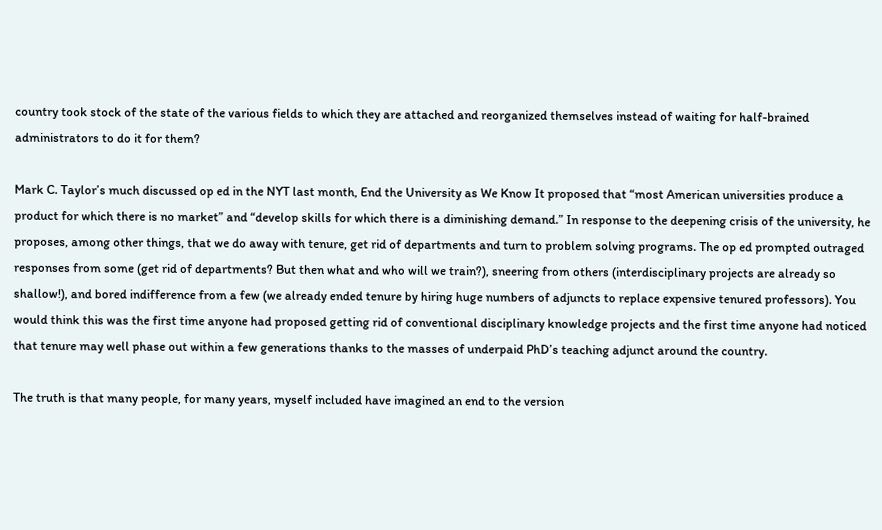country took stock of the state of the various fields to which they are attached and reorganized themselves instead of waiting for half-brained administrators to do it for them?

Mark C. Taylor’s much discussed op ed in the NYT last month, End the University as We Know It proposed that “most American universities produce a product for which there is no market” and “develop skills for which there is a diminishing demand.” In response to the deepening crisis of the university, he proposes, among other things, that we do away with tenure, get rid of departments and turn to problem solving programs. The op ed prompted outraged responses from some (get rid of departments? But then what and who will we train?), sneering from others (interdisciplinary projects are already so shallow!), and bored indifference from a few (we already ended tenure by hiring huge numbers of adjuncts to replace expensive tenured professors). You would think this was the first time anyone had proposed getting rid of conventional disciplinary knowledge projects and the first time anyone had noticed that tenure may well phase out within a few generations thanks to the masses of underpaid PhD’s teaching adjunct around the country.

The truth is that many people, for many years, myself included have imagined an end to the version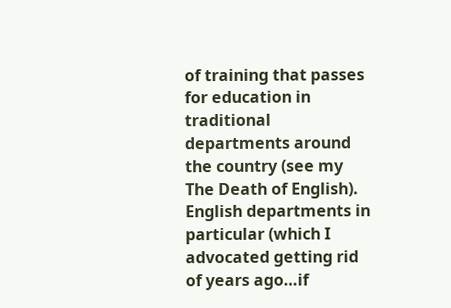of training that passes for education in traditional departments around the country (see my The Death of English). English departments in particular (which I advocated getting rid of years ago…if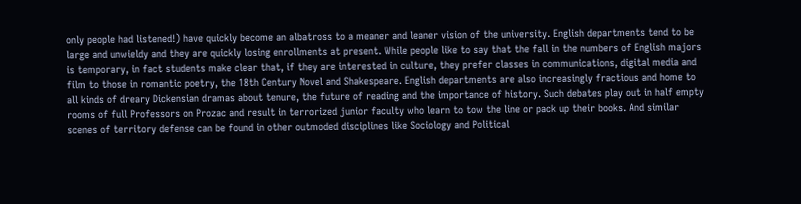only people had listened!) have quickly become an albatross to a meaner and leaner vision of the university. English departments tend to be large and unwieldy and they are quickly losing enrollments at present. While people like to say that the fall in the numbers of English majors is temporary, in fact students make clear that, if they are interested in culture, they prefer classes in communications, digital media and film to those in romantic poetry, the 18th Century Novel and Shakespeare. English departments are also increasingly fractious and home to all kinds of dreary Dickensian dramas about tenure, the future of reading and the importance of history. Such debates play out in half empty rooms of full Professors on Prozac and result in terrorized junior faculty who learn to tow the line or pack up their books. And similar scenes of territory defense can be found in other outmoded disciplines like Sociology and Political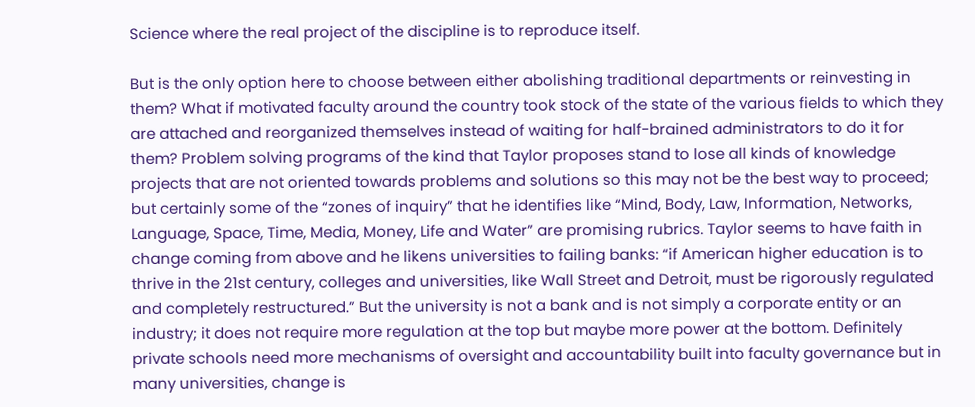Science where the real project of the discipline is to reproduce itself.

But is the only option here to choose between either abolishing traditional departments or reinvesting in them? What if motivated faculty around the country took stock of the state of the various fields to which they are attached and reorganized themselves instead of waiting for half-brained administrators to do it for them? Problem solving programs of the kind that Taylor proposes stand to lose all kinds of knowledge projects that are not oriented towards problems and solutions so this may not be the best way to proceed; but certainly some of the “zones of inquiry” that he identifies like “Mind, Body, Law, Information, Networks, Language, Space, Time, Media, Money, Life and Water” are promising rubrics. Taylor seems to have faith in change coming from above and he likens universities to failing banks: “if American higher education is to thrive in the 21st century, colleges and universities, like Wall Street and Detroit, must be rigorously regulated and completely restructured.” But the university is not a bank and is not simply a corporate entity or an industry; it does not require more regulation at the top but maybe more power at the bottom. Definitely private schools need more mechanisms of oversight and accountability built into faculty governance but in many universities, change is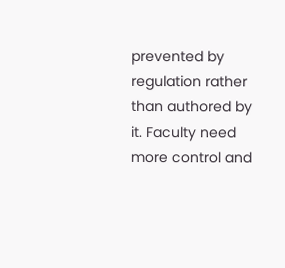prevented by regulation rather than authored by it. Faculty need more control and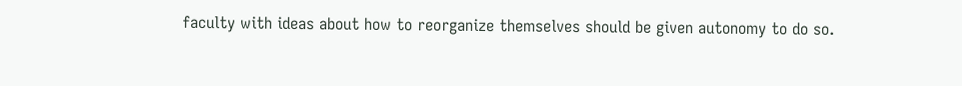faculty with ideas about how to reorganize themselves should be given autonomy to do so.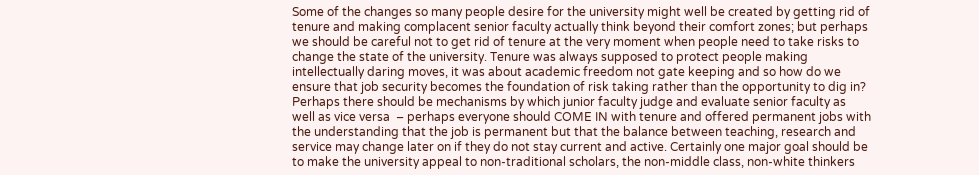Some of the changes so many people desire for the university might well be created by getting rid of tenure and making complacent senior faculty actually think beyond their comfort zones; but perhaps we should be careful not to get rid of tenure at the very moment when people need to take risks to change the state of the university. Tenure was always supposed to protect people making intellectually daring moves, it was about academic freedom not gate keeping and so how do we ensure that job security becomes the foundation of risk taking rather than the opportunity to dig in? Perhaps there should be mechanisms by which junior faculty judge and evaluate senior faculty as well as vice versa  – perhaps everyone should COME IN with tenure and offered permanent jobs with the understanding that the job is permanent but that the balance between teaching, research and service may change later on if they do not stay current and active. Certainly one major goal should be to make the university appeal to non-traditional scholars, the non-middle class, non-white thinkers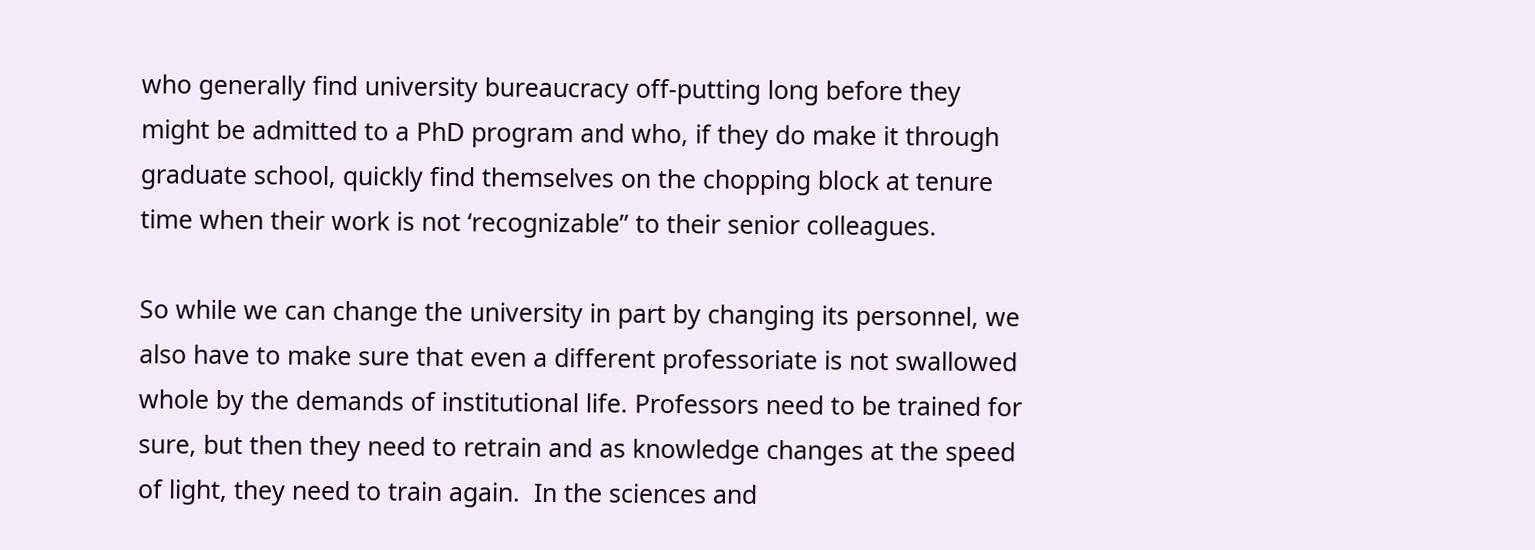who generally find university bureaucracy off-putting long before they might be admitted to a PhD program and who, if they do make it through graduate school, quickly find themselves on the chopping block at tenure time when their work is not ‘recognizable” to their senior colleagues.

So while we can change the university in part by changing its personnel, we also have to make sure that even a different professoriate is not swallowed whole by the demands of institutional life. Professors need to be trained for sure, but then they need to retrain and as knowledge changes at the speed of light, they need to train again.  In the sciences and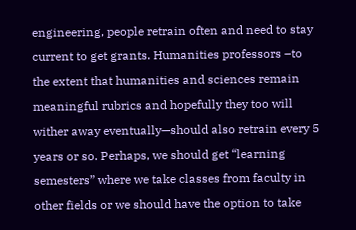engineering, people retrain often and need to stay current to get grants. Humanities professors –to the extent that humanities and sciences remain meaningful rubrics and hopefully they too will wither away eventually—should also retrain every 5 years or so. Perhaps, we should get “learning semesters” where we take classes from faculty in other fields or we should have the option to take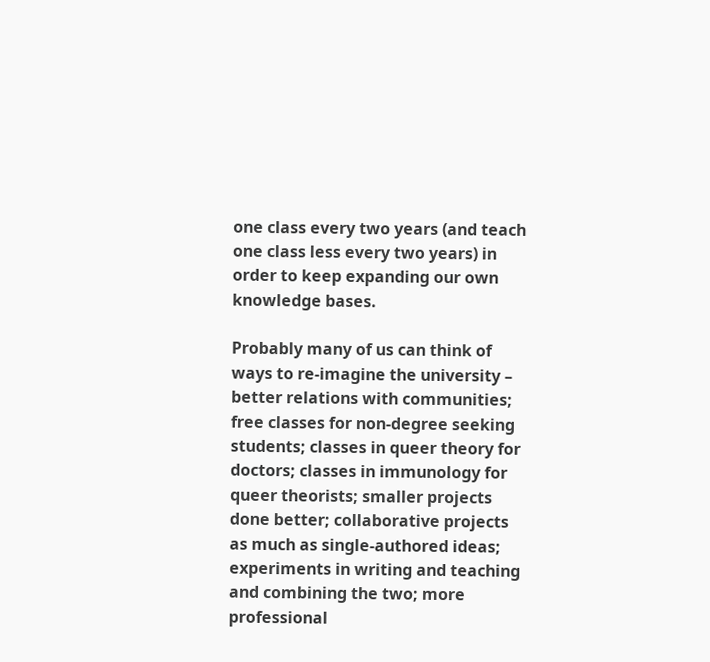one class every two years (and teach one class less every two years) in order to keep expanding our own knowledge bases.

Probably many of us can think of ways to re-imagine the university – better relations with communities; free classes for non-degree seeking students; classes in queer theory for doctors; classes in immunology for queer theorists; smaller projects done better; collaborative projects as much as single-authored ideas; experiments in writing and teaching and combining the two; more professional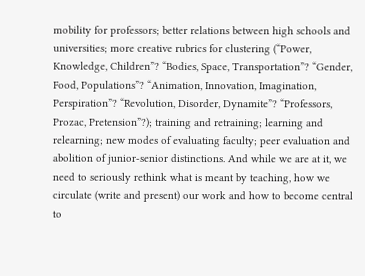mobility for professors; better relations between high schools and universities; more creative rubrics for clustering (“Power, Knowledge, Children”? “Bodies, Space, Transportation”? “Gender, Food, Populations”? “Animation, Innovation, Imagination, Perspiration”? “Revolution, Disorder, Dynamite”? “Professors, Prozac, Pretension”?); training and retraining; learning and relearning; new modes of evaluating faculty; peer evaluation and abolition of junior-senior distinctions. And while we are at it, we need to seriously rethink what is meant by teaching, how we circulate (write and present) our work and how to become central to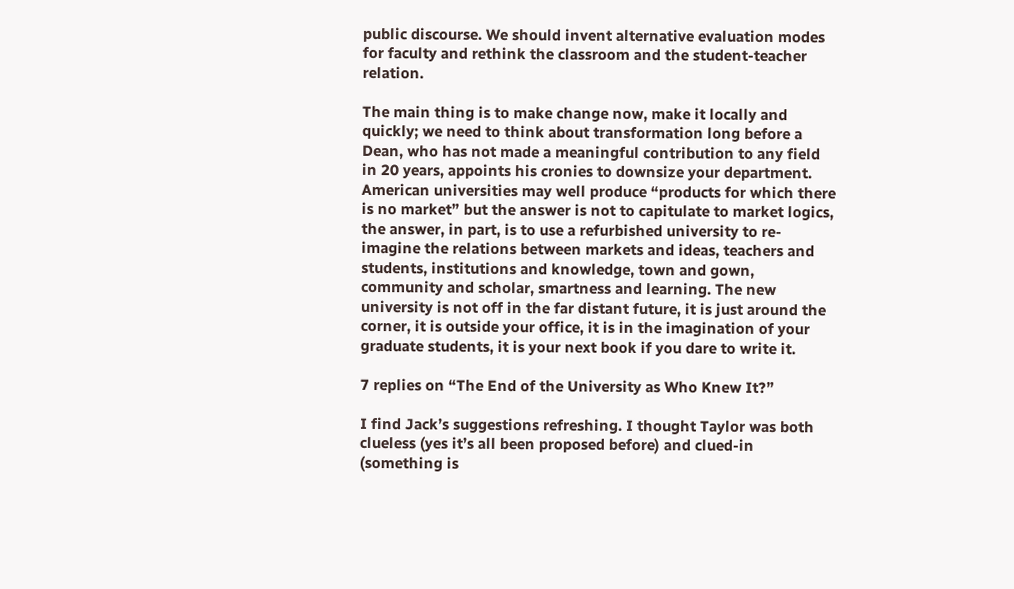public discourse. We should invent alternative evaluation modes for faculty and rethink the classroom and the student-teacher relation.

The main thing is to make change now, make it locally and quickly; we need to think about transformation long before a Dean, who has not made a meaningful contribution to any field in 20 years, appoints his cronies to downsize your department. American universities may well produce “products for which there is no market” but the answer is not to capitulate to market logics, the answer, in part, is to use a refurbished university to re-imagine the relations between markets and ideas, teachers and students, institutions and knowledge, town and gown, community and scholar, smartness and learning. The new university is not off in the far distant future, it is just around the corner, it is outside your office, it is in the imagination of your graduate students, it is your next book if you dare to write it.

7 replies on “The End of the University as Who Knew It?”

I find Jack’s suggestions refreshing. I thought Taylor was both clueless (yes it’s all been proposed before) and clued-in (something is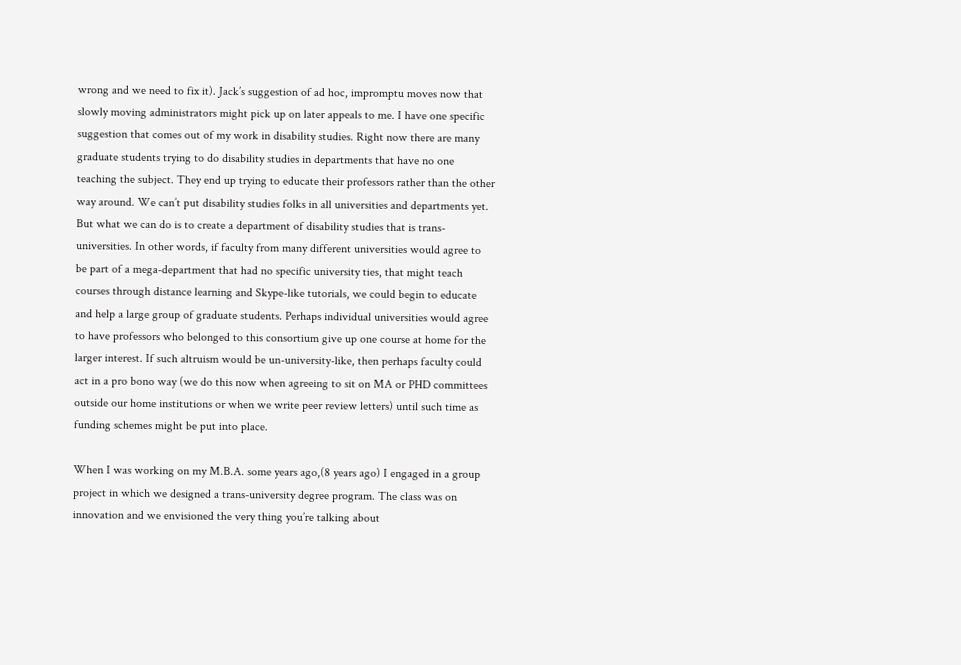wrong and we need to fix it). Jack’s suggestion of ad hoc, impromptu moves now that slowly moving administrators might pick up on later appeals to me. I have one specific suggestion that comes out of my work in disability studies. Right now there are many graduate students trying to do disability studies in departments that have no one teaching the subject. They end up trying to educate their professors rather than the other way around. We can’t put disability studies folks in all universities and departments yet. But what we can do is to create a department of disability studies that is trans-universities. In other words, if faculty from many different universities would agree to be part of a mega-department that had no specific university ties, that might teach courses through distance learning and Skype-like tutorials, we could begin to educate and help a large group of graduate students. Perhaps individual universities would agree to have professors who belonged to this consortium give up one course at home for the larger interest. If such altruism would be un-university-like, then perhaps faculty could act in a pro bono way (we do this now when agreeing to sit on MA or PHD committees outside our home institutions or when we write peer review letters) until such time as funding schemes might be put into place.

When I was working on my M.B.A. some years ago,(8 years ago) I engaged in a group project in which we designed a trans-university degree program. The class was on innovation and we envisioned the very thing you’re talking about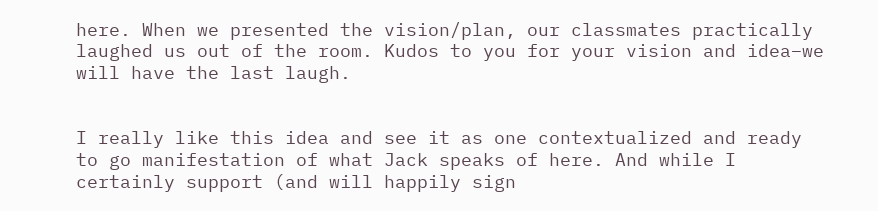here. When we presented the vision/plan, our classmates practically laughed us out of the room. Kudos to you for your vision and idea–we will have the last laugh.


I really like this idea and see it as one contextualized and ready to go manifestation of what Jack speaks of here. And while I certainly support (and will happily sign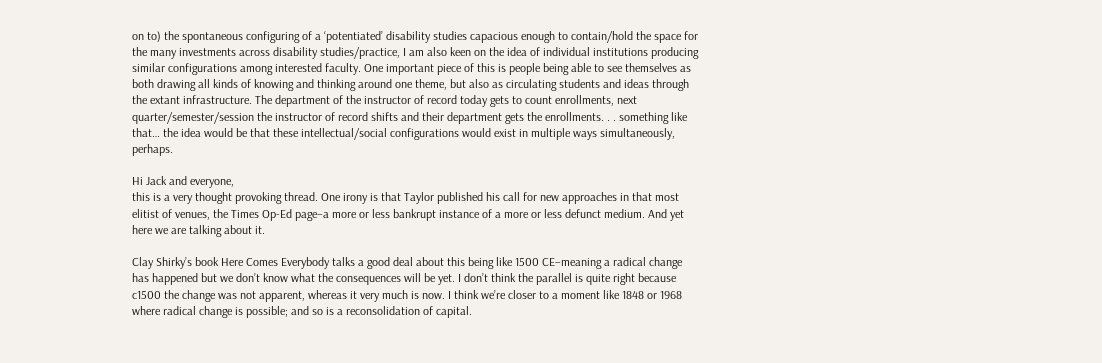on to) the spontaneous configuring of a ‘potentiated’ disability studies capacious enough to contain/hold the space for the many investments across disability studies/practice, I am also keen on the idea of individual institutions producing similar configurations among interested faculty. One important piece of this is people being able to see themselves as both drawing all kinds of knowing and thinking around one theme, but also as circulating students and ideas through the extant infrastructure. The department of the instructor of record today gets to count enrollments, next quarter/semester/session the instructor of record shifts and their department gets the enrollments. . . something like that… the idea would be that these intellectual/social configurations would exist in multiple ways simultaneously, perhaps.

Hi Jack and everyone,
this is a very thought provoking thread. One irony is that Taylor published his call for new approaches in that most elitist of venues, the Times Op-Ed page–a more or less bankrupt instance of a more or less defunct medium. And yet here we are talking about it.

Clay Shirky’s book Here Comes Everybody talks a good deal about this being like 1500 CE–meaning a radical change has happened but we don’t know what the consequences will be yet. I don’t think the parallel is quite right because c1500 the change was not apparent, whereas it very much is now. I think we’re closer to a moment like 1848 or 1968 where radical change is possible; and so is a reconsolidation of capital.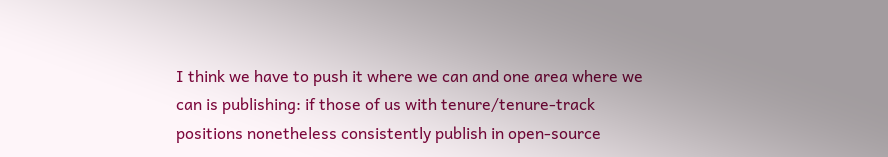I think we have to push it where we can and one area where we can is publishing: if those of us with tenure/tenure-track positions nonetheless consistently publish in open-source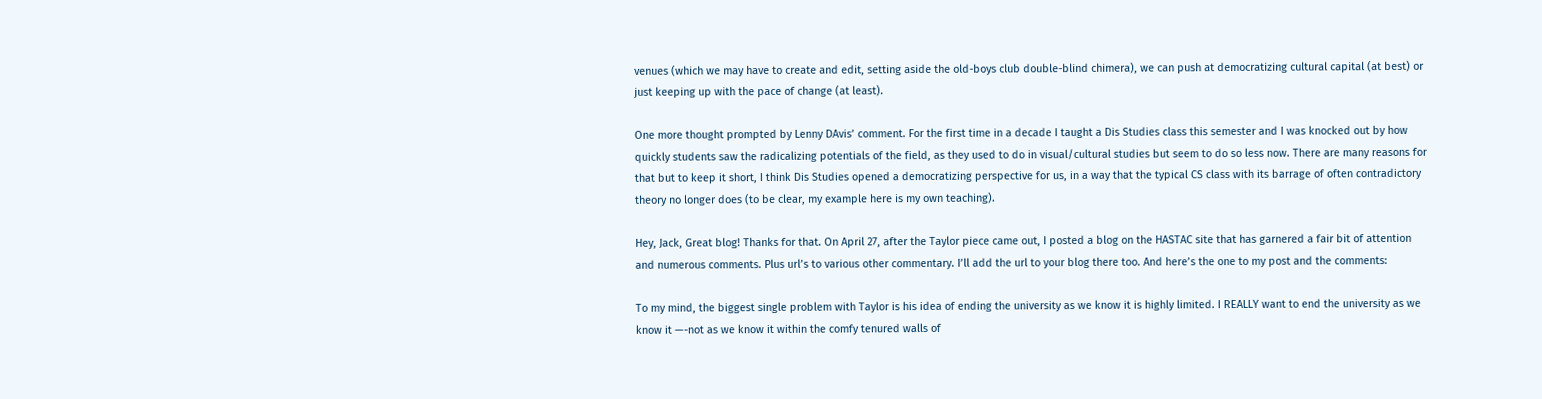venues (which we may have to create and edit, setting aside the old-boys club double-blind chimera), we can push at democratizing cultural capital (at best) or just keeping up with the pace of change (at least).

One more thought prompted by Lenny DAvis’ comment. For the first time in a decade I taught a Dis Studies class this semester and I was knocked out by how quickly students saw the radicalizing potentials of the field, as they used to do in visual/cultural studies but seem to do so less now. There are many reasons for that but to keep it short, I think Dis Studies opened a democratizing perspective for us, in a way that the typical CS class with its barrage of often contradictory theory no longer does (to be clear, my example here is my own teaching).

Hey, Jack, Great blog! Thanks for that. On April 27, after the Taylor piece came out, I posted a blog on the HASTAC site that has garnered a fair bit of attention and numerous comments. Plus url’s to various other commentary. I’ll add the url to your blog there too. And here’s the one to my post and the comments:

To my mind, the biggest single problem with Taylor is his idea of ending the university as we know it is highly limited. I REALLY want to end the university as we know it —-not as we know it within the comfy tenured walls of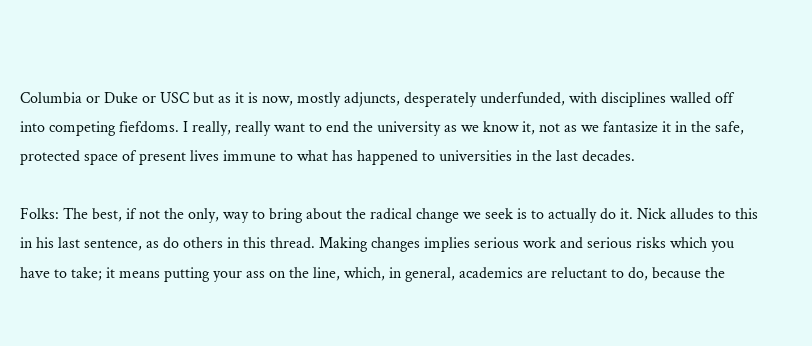Columbia or Duke or USC but as it is now, mostly adjuncts, desperately underfunded, with disciplines walled off into competing fiefdoms. I really, really want to end the university as we know it, not as we fantasize it in the safe, protected space of present lives immune to what has happened to universities in the last decades.

Folks: The best, if not the only, way to bring about the radical change we seek is to actually do it. Nick alludes to this in his last sentence, as do others in this thread. Making changes implies serious work and serious risks which you have to take; it means putting your ass on the line, which, in general, academics are reluctant to do, because the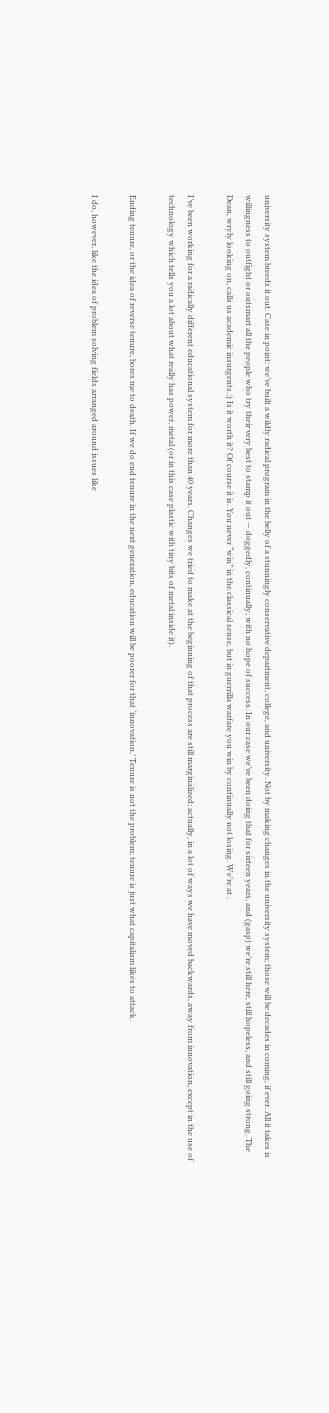university system breeds it out. Case in point: we’ve built a wildly radical program in the belly of a stunningly conservative department, college, and university. Not by making changes in the university system; those will be decades in coming, if ever. All it takes is willingness to outfight or outsmart all the people who try their very best to stamp it out — doggedly, continually, with no hope of success. In our case we’ve been doing that for sixteen years, and (gasp) we’re still here, still hopeless, and still going strong. The Dean, wryly looking on, calls us academic insurgents.:) Is it worth it? Of course it is. You never “win” in the classical sense, but in guerrilla warfare you win by continually not losing. We’re at .

I’ve been working for a radically different educational system for more than 40 years. Changes we tried to make at the beginning of that process are still marginalized; actually, in a lot of ways we have moved backwards, away from innovation, except in the use of technology which tells you a lot about what really has power, metal (or in this case plastic with tiny bits of metal inside it).

Ending tenure, or the idea of reverse tenure, bores me to death. If we do end tenure in the next generation, education will be poorer for that ‘innovation.’ Tenure is not the problem; tenure is just what capitalism likes to attack.

I do, however, like the idea of problem solving fields arranged around issues like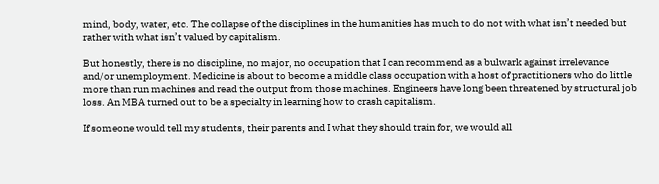mind, body, water, etc. The collapse of the disciplines in the humanities has much to do not with what isn’t needed but rather with what isn’t valued by capitalism.

But honestly, there is no discipline, no major, no occupation that I can recommend as a bulwark against irrelevance and/or unemployment. Medicine is about to become a middle class occupation with a host of practitioners who do little more than run machines and read the output from those machines. Engineers have long been threatened by structural job loss. An MBA turned out to be a specialty in learning how to crash capitalism.

If someone would tell my students, their parents and I what they should train for, we would all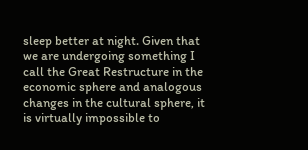sleep better at night. Given that we are undergoing something I call the Great Restructure in the economic sphere and analogous changes in the cultural sphere, it is virtually impossible to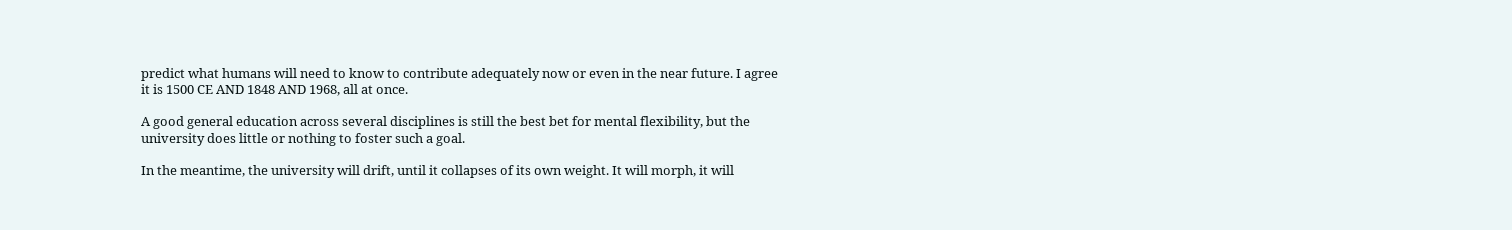predict what humans will need to know to contribute adequately now or even in the near future. I agree it is 1500 CE AND 1848 AND 1968, all at once.

A good general education across several disciplines is still the best bet for mental flexibility, but the university does little or nothing to foster such a goal.

In the meantime, the university will drift, until it collapses of its own weight. It will morph, it will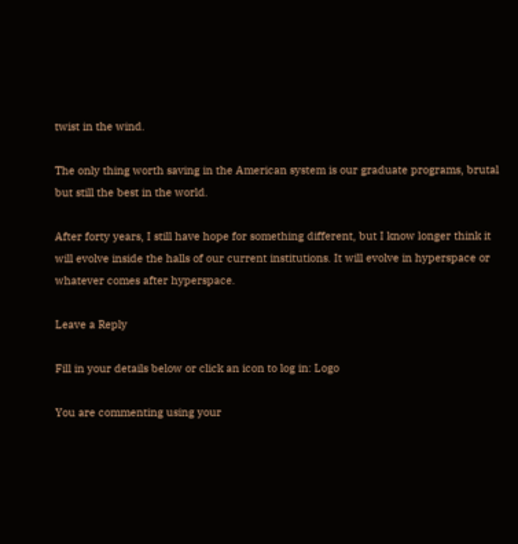twist in the wind.

The only thing worth saving in the American system is our graduate programs, brutal but still the best in the world.

After forty years, I still have hope for something different, but I know longer think it will evolve inside the halls of our current institutions. It will evolve in hyperspace or whatever comes after hyperspace.

Leave a Reply

Fill in your details below or click an icon to log in: Logo

You are commenting using your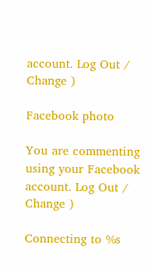account. Log Out /  Change )

Facebook photo

You are commenting using your Facebook account. Log Out /  Change )

Connecting to %s